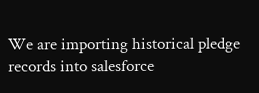We are importing historical pledge records into salesforce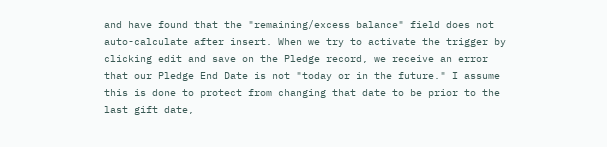and have found that the "remaining/excess balance" field does not auto-calculate after insert. When we try to activate the trigger by clicking edit and save on the Pledge record, we receive an error that our Pledge End Date is not "today or in the future." I assume this is done to protect from changing that date to be prior to the last gift date,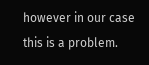however in our case this is a problem.